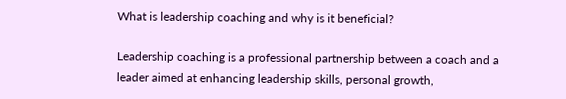What is leadership coaching and why is it beneficial?

Leadership coaching is a professional partnership between a coach and a leader aimed at enhancing leadership skills, personal growth,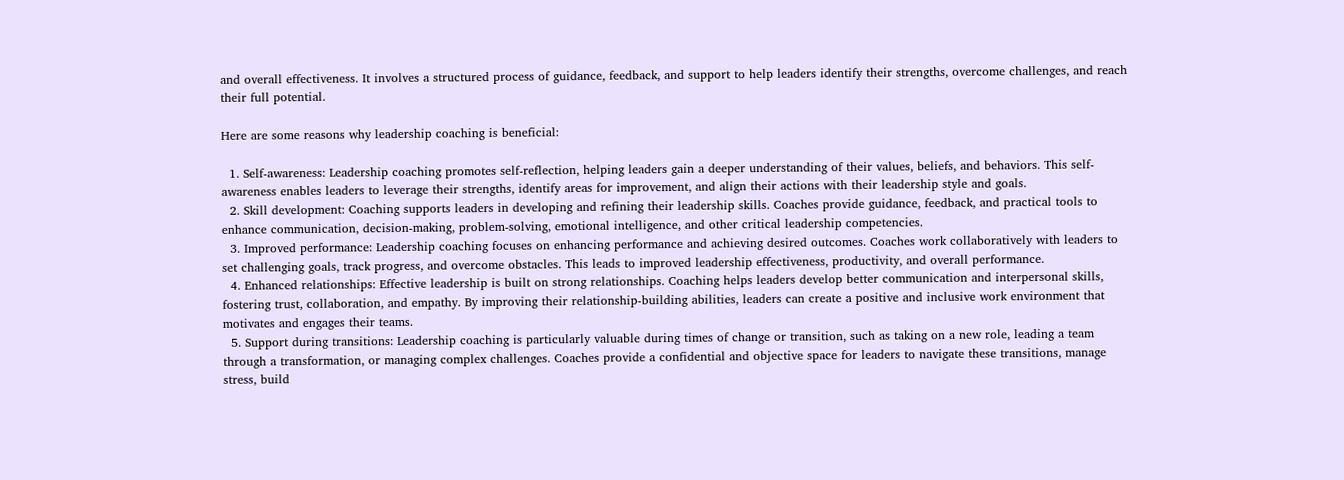and overall effectiveness. It involves a structured process of guidance, feedback, and support to help leaders identify their strengths, overcome challenges, and reach their full potential.

Here are some reasons why leadership coaching is beneficial:

  1. Self-awareness: Leadership coaching promotes self-reflection, helping leaders gain a deeper understanding of their values, beliefs, and behaviors. This self-awareness enables leaders to leverage their strengths, identify areas for improvement, and align their actions with their leadership style and goals.
  2. Skill development: Coaching supports leaders in developing and refining their leadership skills. Coaches provide guidance, feedback, and practical tools to enhance communication, decision-making, problem-solving, emotional intelligence, and other critical leadership competencies.
  3. Improved performance: Leadership coaching focuses on enhancing performance and achieving desired outcomes. Coaches work collaboratively with leaders to set challenging goals, track progress, and overcome obstacles. This leads to improved leadership effectiveness, productivity, and overall performance.
  4. Enhanced relationships: Effective leadership is built on strong relationships. Coaching helps leaders develop better communication and interpersonal skills, fostering trust, collaboration, and empathy. By improving their relationship-building abilities, leaders can create a positive and inclusive work environment that motivates and engages their teams.
  5. Support during transitions: Leadership coaching is particularly valuable during times of change or transition, such as taking on a new role, leading a team through a transformation, or managing complex challenges. Coaches provide a confidential and objective space for leaders to navigate these transitions, manage stress, build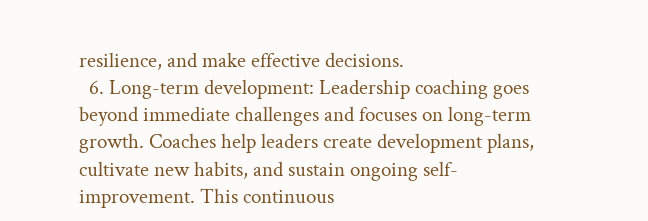resilience, and make effective decisions.
  6. Long-term development: Leadership coaching goes beyond immediate challenges and focuses on long-term growth. Coaches help leaders create development plans, cultivate new habits, and sustain ongoing self-improvement. This continuous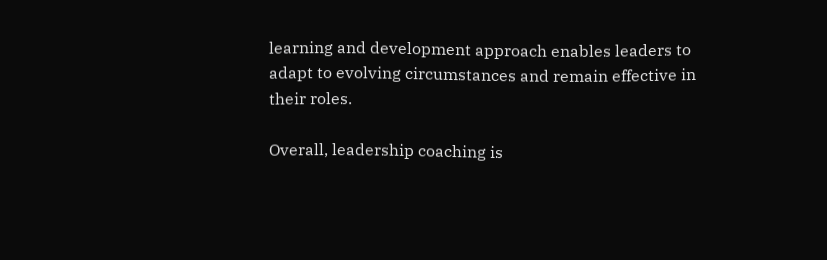learning and development approach enables leaders to adapt to evolving circumstances and remain effective in their roles.

Overall, leadership coaching is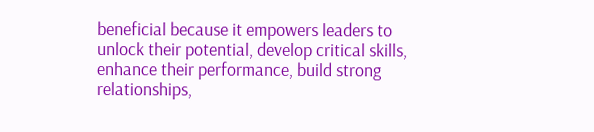beneficial because it empowers leaders to unlock their potential, develop critical skills, enhance their performance, build strong relationships,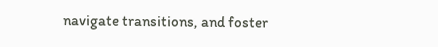navigate transitions, and foster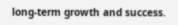long-term growth and success.